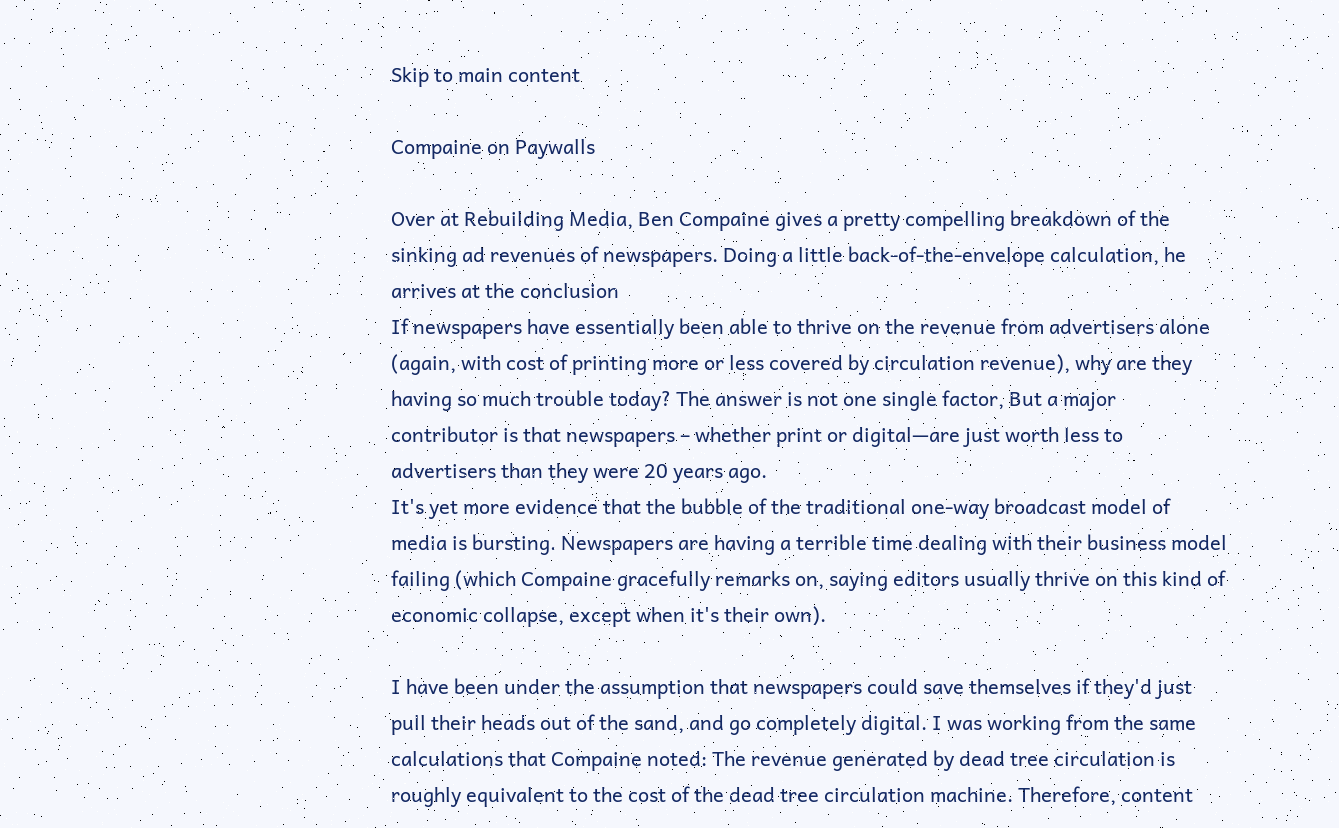Skip to main content

Compaine on Paywalls

Over at Rebuilding Media, Ben Compaine gives a pretty compelling breakdown of the sinking ad revenues of newspapers. Doing a little back-of-the-envelope calculation, he arrives at the conclusion
If newspapers have essentially been able to thrive on the revenue from advertisers alone (again, with cost of printing more or less covered by circulation revenue), why are they having so much trouble today? The answer is not one single factor, But a major contributor is that newspapers – whether print or digital—are just worth less to advertisers than they were 20 years ago.
It's yet more evidence that the bubble of the traditional one-way broadcast model of media is bursting. Newspapers are having a terrible time dealing with their business model failing (which Compaine gracefully remarks on, saying editors usually thrive on this kind of economic collapse, except when it's their own).

I have been under the assumption that newspapers could save themselves if they'd just pull their heads out of the sand, and go completely digital. I was working from the same calculations that Compaine noted: The revenue generated by dead tree circulation is roughly equivalent to the cost of the dead tree circulation machine. Therefore, content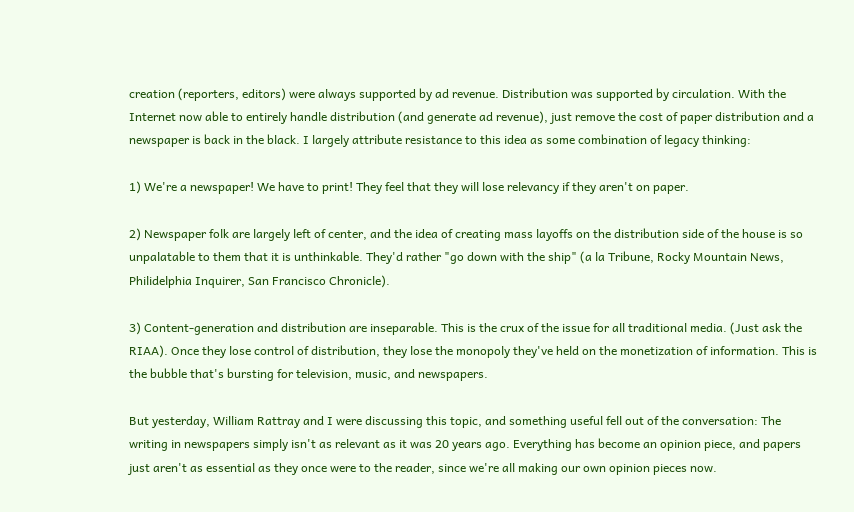creation (reporters, editors) were always supported by ad revenue. Distribution was supported by circulation. With the Internet now able to entirely handle distribution (and generate ad revenue), just remove the cost of paper distribution and a newspaper is back in the black. I largely attribute resistance to this idea as some combination of legacy thinking:

1) We're a newspaper! We have to print! They feel that they will lose relevancy if they aren't on paper.

2) Newspaper folk are largely left of center, and the idea of creating mass layoffs on the distribution side of the house is so unpalatable to them that it is unthinkable. They'd rather "go down with the ship" (a la Tribune, Rocky Mountain News, Philidelphia Inquirer, San Francisco Chronicle).

3) Content-generation and distribution are inseparable. This is the crux of the issue for all traditional media. (Just ask the RIAA). Once they lose control of distribution, they lose the monopoly they've held on the monetization of information. This is the bubble that's bursting for television, music, and newspapers.

But yesterday, William Rattray and I were discussing this topic, and something useful fell out of the conversation: The writing in newspapers simply isn't as relevant as it was 20 years ago. Everything has become an opinion piece, and papers just aren't as essential as they once were to the reader, since we're all making our own opinion pieces now.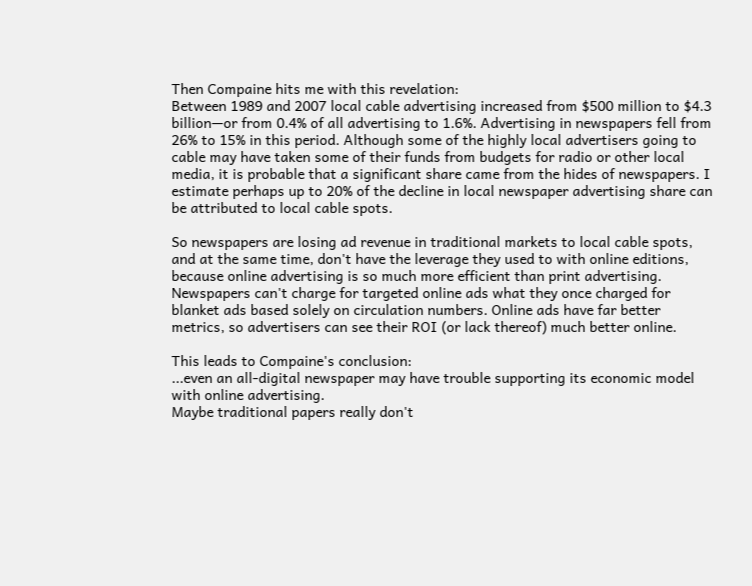Then Compaine hits me with this revelation:
Between 1989 and 2007 local cable advertising increased from $500 million to $4.3 billion—or from 0.4% of all advertising to 1.6%. Advertising in newspapers fell from 26% to 15% in this period. Although some of the highly local advertisers going to cable may have taken some of their funds from budgets for radio or other local media, it is probable that a significant share came from the hides of newspapers. I estimate perhaps up to 20% of the decline in local newspaper advertising share can be attributed to local cable spots.

So newspapers are losing ad revenue in traditional markets to local cable spots, and at the same time, don't have the leverage they used to with online editions, because online advertising is so much more efficient than print advertising. Newspapers can't charge for targeted online ads what they once charged for blanket ads based solely on circulation numbers. Online ads have far better metrics, so advertisers can see their ROI (or lack thereof) much better online.

This leads to Compaine's conclusion:
...even an all-digital newspaper may have trouble supporting its economic model with online advertising.
Maybe traditional papers really don't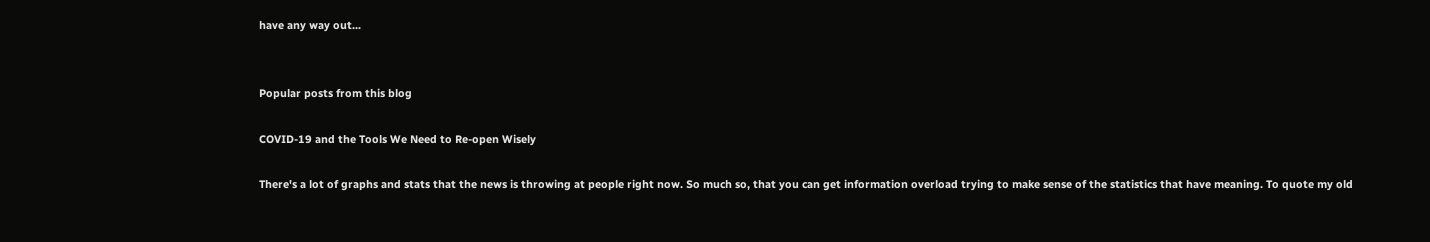have any way out...


Popular posts from this blog

COVID-19 and the Tools We Need to Re-open Wisely

There's a lot of graphs and stats that the news is throwing at people right now. So much so, that you can get information overload trying to make sense of the statistics that have meaning. To quote my old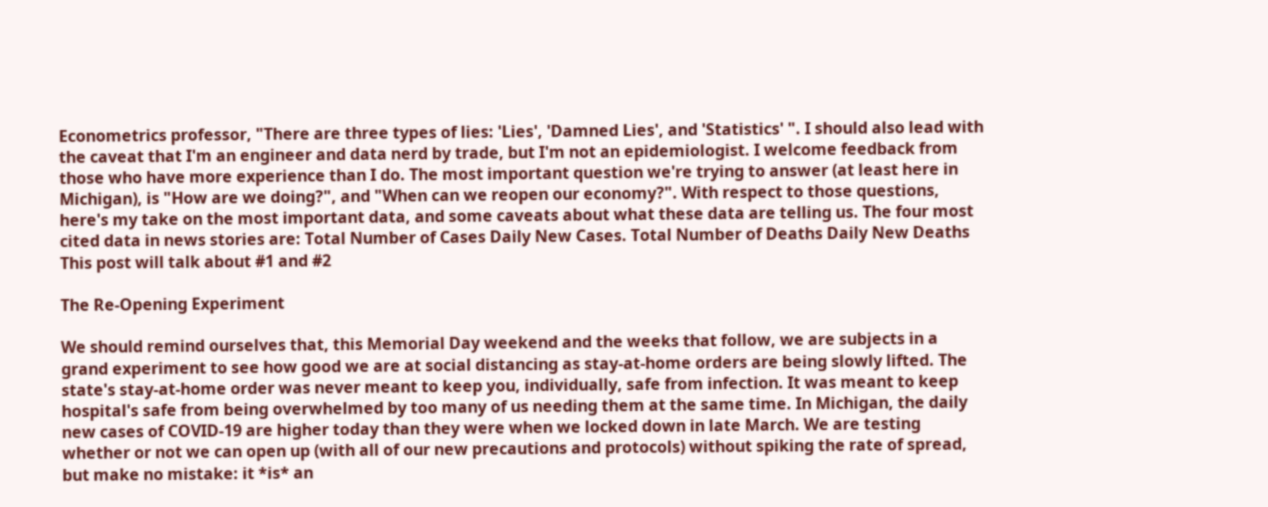Econometrics professor, "There are three types of lies: 'Lies', 'Damned Lies', and 'Statistics' ". I should also lead with the caveat that I'm an engineer and data nerd by trade, but I'm not an epidemiologist. I welcome feedback from those who have more experience than I do. The most important question we're trying to answer (at least here in Michigan), is "How are we doing?", and "When can we reopen our economy?". With respect to those questions, here's my take on the most important data, and some caveats about what these data are telling us. The four most cited data in news stories are: Total Number of Cases Daily New Cases. Total Number of Deaths Daily New Deaths This post will talk about #1 and #2

The Re-Opening Experiment

We should remind ourselves that, this Memorial Day weekend and the weeks that follow, we are subjects in a grand experiment to see how good we are at social distancing as stay-at-home orders are being slowly lifted. The state's stay-at-home order was never meant to keep you, individually, safe from infection. It was meant to keep hospital's safe from being overwhelmed by too many of us needing them at the same time. In Michigan, the daily new cases of COVID-19 are higher today than they were when we locked down in late March. We are testing whether or not we can open up (with all of our new precautions and protocols) without spiking the rate of spread, but make no mistake: it *is* an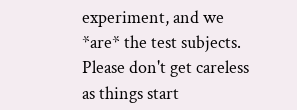experiment, and we *are* the test subjects. Please don't get careless as things start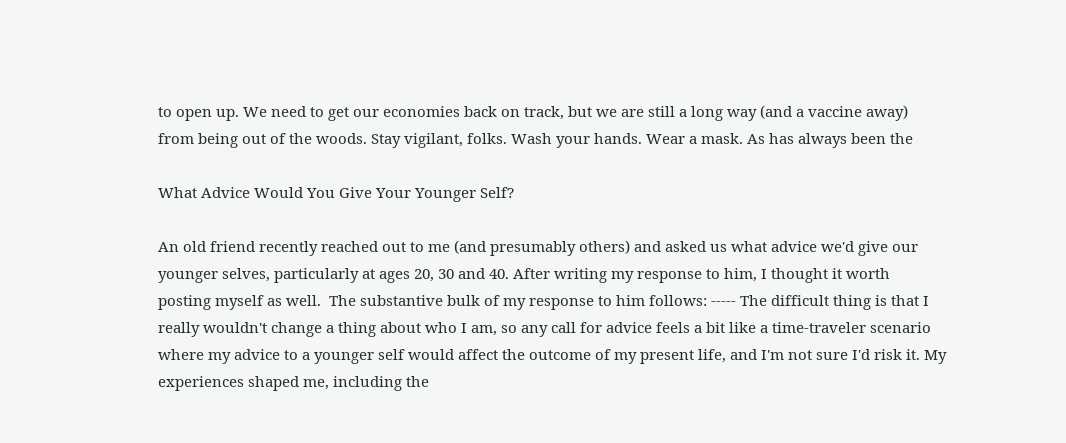to open up. We need to get our economies back on track, but we are still a long way (and a vaccine away) from being out of the woods. Stay vigilant, folks. Wash your hands. Wear a mask. As has always been the

What Advice Would You Give Your Younger Self?

An old friend recently reached out to me (and presumably others) and asked us what advice we'd give our younger selves, particularly at ages 20, 30 and 40. After writing my response to him, I thought it worth posting myself as well.  The substantive bulk of my response to him follows: ----- The difficult thing is that I really wouldn't change a thing about who I am, so any call for advice feels a bit like a time-traveler scenario where my advice to a younger self would affect the outcome of my present life, and I'm not sure I'd risk it. My experiences shaped me, including the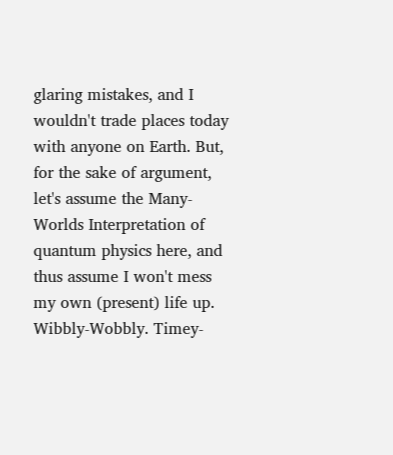glaring mistakes, and I wouldn't trade places today with anyone on Earth. But, for the sake of argument, let's assume the Many-Worlds Interpretation of quantum physics here, and thus assume I won't mess my own (present) life up. Wibbly-Wobbly. Timey-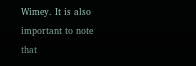Wimey. It is also important to note that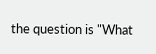the question is "What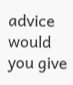advice would you give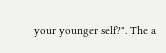your younger self?". The a